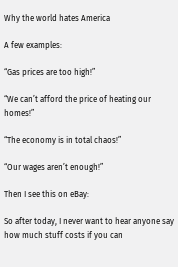Why the world hates America

A few examples:

“Gas prices are too high!”

“We can’t afford the price of heating our homes!”

“The economy is in total chaos!”

“Our wages aren’t enough!”

Then I see this on eBay:

So after today, I never want to hear anyone say how much stuff costs if you can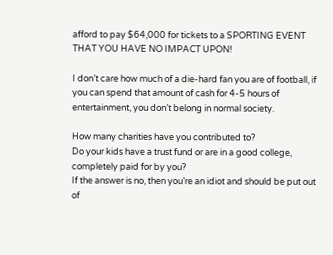afford to pay $64,000 for tickets to a SPORTING EVENT THAT YOU HAVE NO IMPACT UPON!

I don’t care how much of a die-hard fan you are of football, if you can spend that amount of cash for 4-5 hours of entertainment, you don’t belong in normal society.

How many charities have you contributed to?
Do your kids have a trust fund or are in a good college, completely paid for by you?
If the answer is no, then you’re an idiot and should be put out of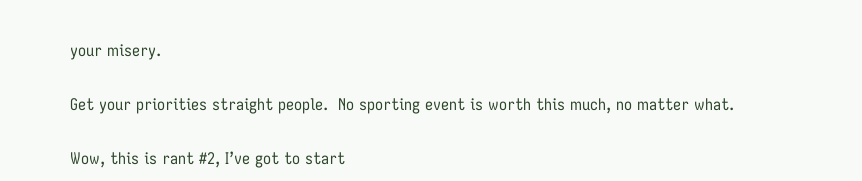your misery.

Get your priorities straight people.  No sporting event is worth this much, no matter what.

Wow, this is rant #2, I’ve got to start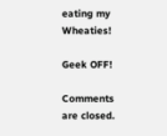eating my Wheaties!

Geek OFF!

Comments are closed.